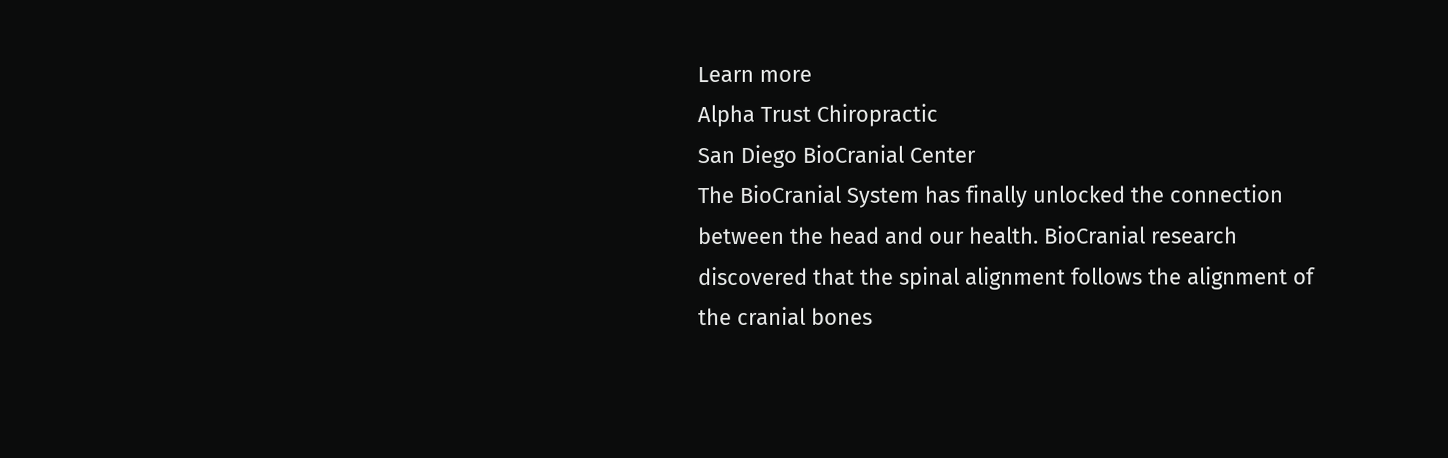Learn more
Alpha Trust Chiropractic
San Diego BioCranial Center
The BioCranial System has finally unlocked the connection
between the head and our health. BioCranial research
discovered that the spinal alignment follows the alignment of
the cranial bones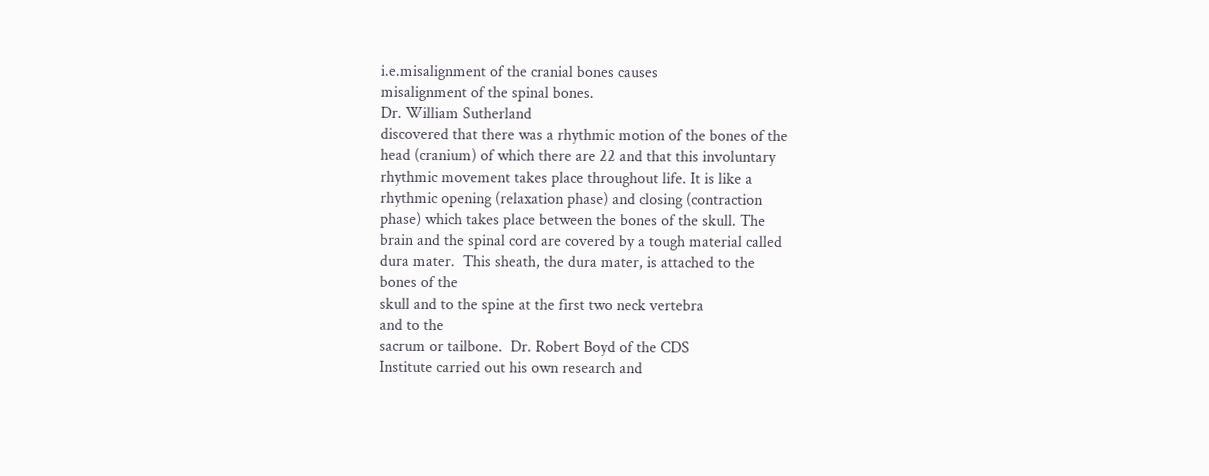i.e.misalignment of the cranial bones causes
misalignment of the spinal bones.
Dr. William Sutherland
discovered that there was a rhythmic motion of the bones of the
head (cranium) of which there are 22 and that this involuntary
rhythmic movement takes place throughout life. It is like a
rhythmic opening (relaxation phase) and closing (contraction
phase) which takes place between the bones of the skull. The
brain and the spinal cord are covered by a tough material called
dura mater.  This sheath, the dura mater, is attached to the
bones of the
skull and to the spine at the first two neck vertebra
and to the
sacrum or tailbone.  Dr. Robert Boyd of the CDS
Institute carried out his own research and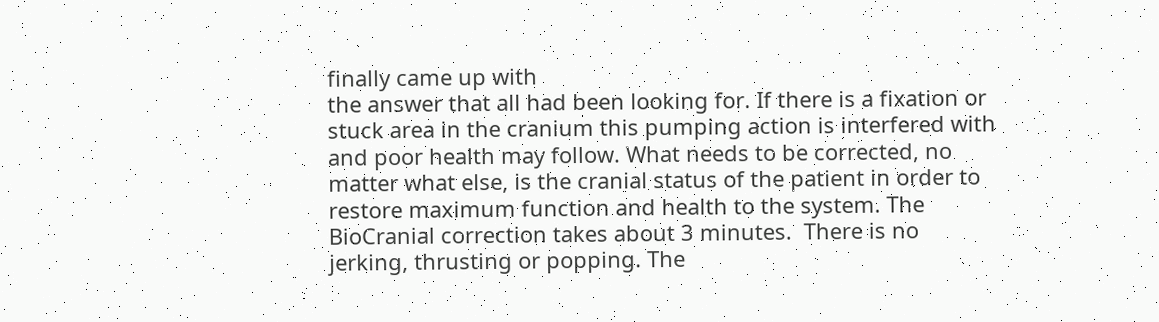finally came up with
the answer that all had been looking for. If there is a fixation or
stuck area in the cranium this pumping action is interfered with
and poor health may follow. What needs to be corrected, no
matter what else, is the cranial status of the patient in order to
restore maximum function and health to the system. The
BioCranial correction takes about 3 minutes.  There is no
jerking, thrusting or popping. The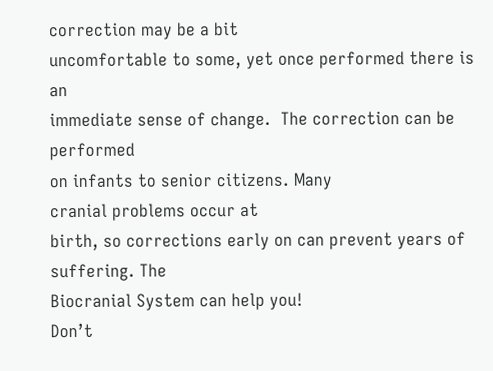correction may be a bit
uncomfortable to some, yet once performed there is an
immediate sense of change.  The correction can be performed
on infants to senior citizens. Many
cranial problems occur at
birth, so corrections early on can prevent years of suffering. The
Biocranial System can help you!
Don’t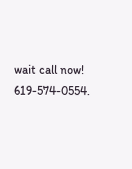wait call now!      619-574-0554.